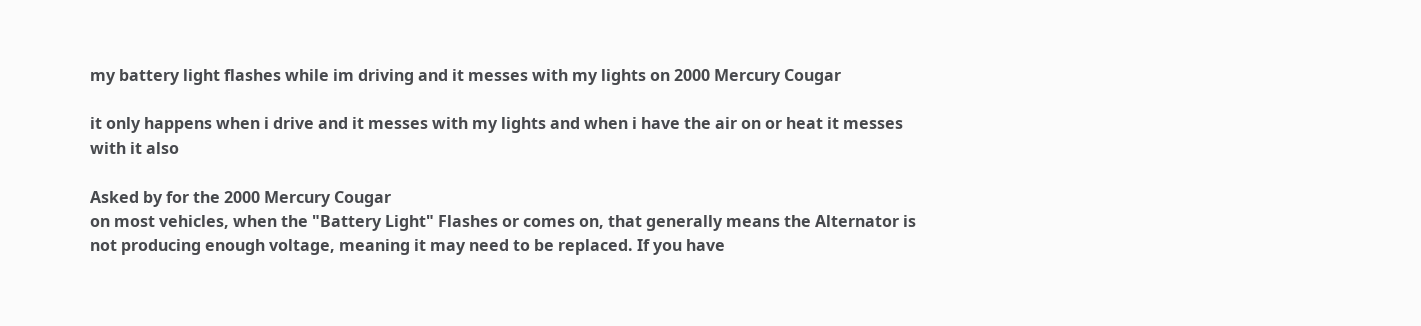my battery light flashes while im driving and it messes with my lights on 2000 Mercury Cougar

it only happens when i drive and it messes with my lights and when i have the air on or heat it messes with it also

Asked by for the 2000 Mercury Cougar
on most vehicles, when the "Battery Light" Flashes or comes on, that generally means the Alternator is not producing enough voltage, meaning it may need to be replaced. If you have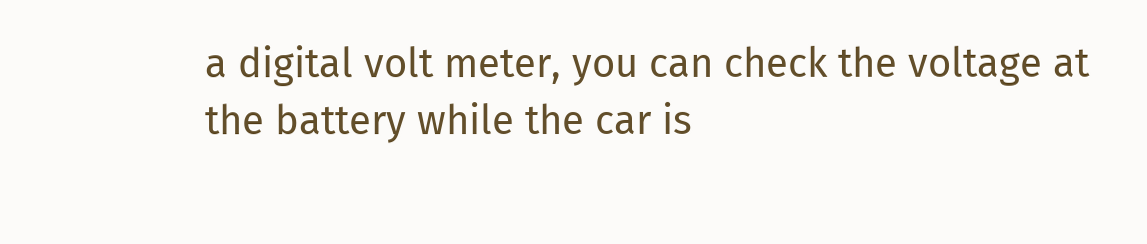a digital volt meter, you can check the voltage at the battery while the car is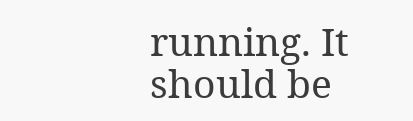running. It should be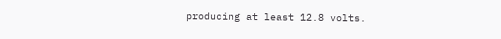producing at least 12.8 volts.